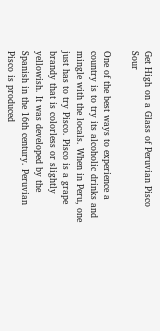Get High on a Glass of Peruvian Pisco Sour

One of the best ways to experience a country is to try its alcoholic drinks and mingle with the locals. When in Peru, one just has to try Pisco. Pisco is a grape brandy that is colorless or slightly yellowish. It was developed by the Spanish in the 16th century. Peruvian Pisco is produced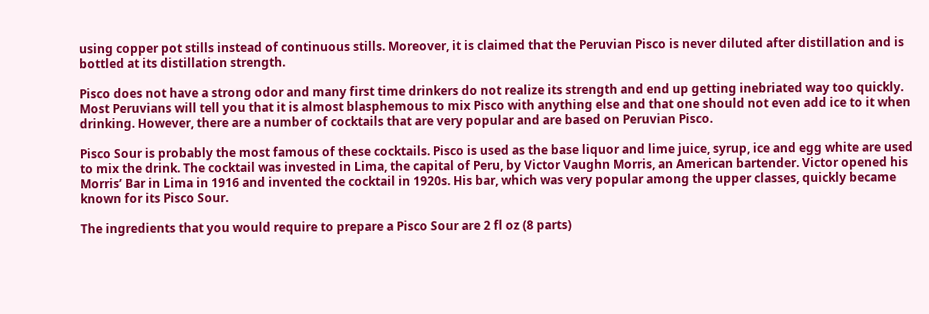using copper pot stills instead of continuous stills. Moreover, it is claimed that the Peruvian Pisco is never diluted after distillation and is bottled at its distillation strength.

Pisco does not have a strong odor and many first time drinkers do not realize its strength and end up getting inebriated way too quickly. Most Peruvians will tell you that it is almost blasphemous to mix Pisco with anything else and that one should not even add ice to it when drinking. However, there are a number of cocktails that are very popular and are based on Peruvian Pisco.

Pisco Sour is probably the most famous of these cocktails. Pisco is used as the base liquor and lime juice, syrup, ice and egg white are used to mix the drink. The cocktail was invested in Lima, the capital of Peru, by Victor Vaughn Morris, an American bartender. Victor opened his Morris’ Bar in Lima in 1916 and invented the cocktail in 1920s. His bar, which was very popular among the upper classes, quickly became known for its Pisco Sour.

The ingredients that you would require to prepare a Pisco Sour are 2 fl oz (8 parts)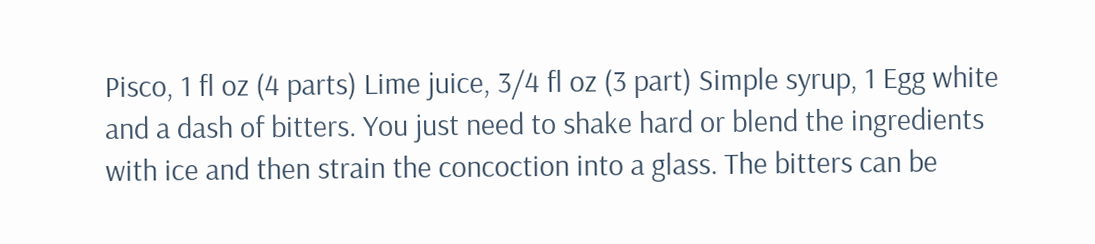Pisco, 1 fl oz (4 parts) Lime juice, 3/4 fl oz (3 part) Simple syrup, 1 Egg white and a dash of bitters. You just need to shake hard or blend the ingredients with ice and then strain the concoction into a glass. The bitters can be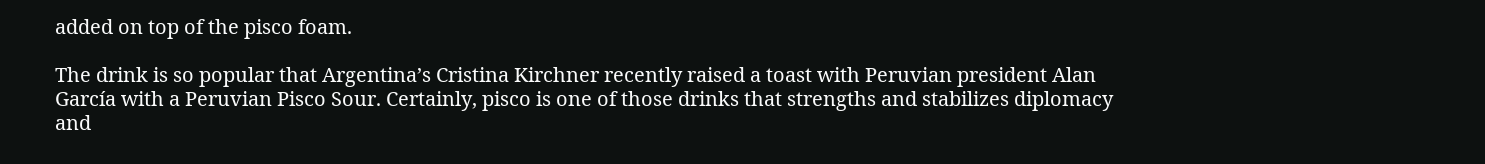added on top of the pisco foam.

The drink is so popular that Argentina’s Cristina Kirchner recently raised a toast with Peruvian president Alan García with a Peruvian Pisco Sour. Certainly, pisco is one of those drinks that strengths and stabilizes diplomacy and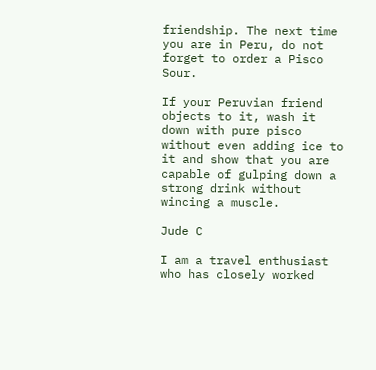friendship. The next time you are in Peru, do not forget to order a Pisco Sour.

If your Peruvian friend objects to it, wash it down with pure pisco without even adding ice to it and show that you are capable of gulping down a strong drink without wincing a muscle.

Jude C

I am a travel enthusiast who has closely worked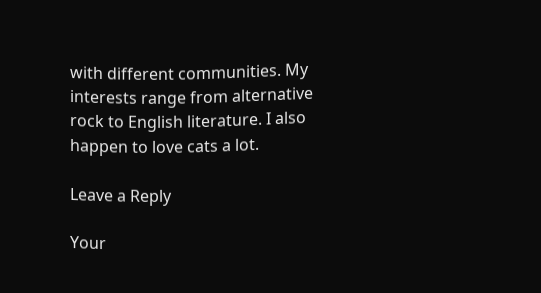with different communities. My interests range from alternative rock to English literature. I also happen to love cats a lot.

Leave a Reply

Your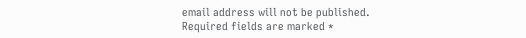email address will not be published. Required fields are marked *